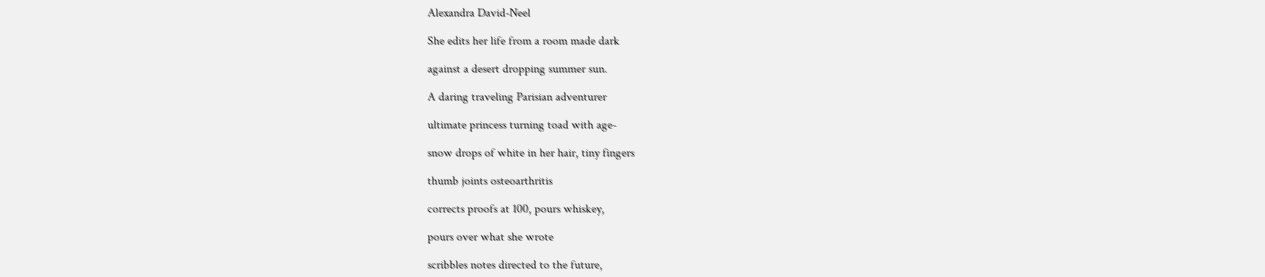Alexandra David-Neel

She edits her life from a room made dark

against a desert dropping summer sun.

A daring traveling Parisian adventurer

ultimate princess turning toad with age-

snow drops of white in her hair, tiny fingers

thumb joints osteoarthritis

corrects proofs at 100, pours whiskey,

pours over what she wrote

scribbles notes directed to the future,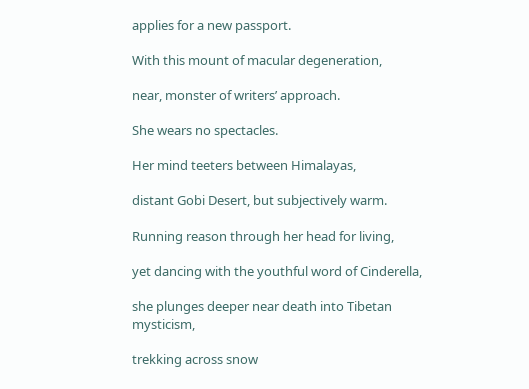applies for a new passport.

With this mount of macular degeneration,

near, monster of writers’ approach.

She wears no spectacles.

Her mind teeters between Himalayas,

distant Gobi Desert, but subjectively warm.

Running reason through her head for living,

yet dancing with the youthful word of Cinderella,

she plunges deeper near death into Tibetan mysticism,

trekking across snow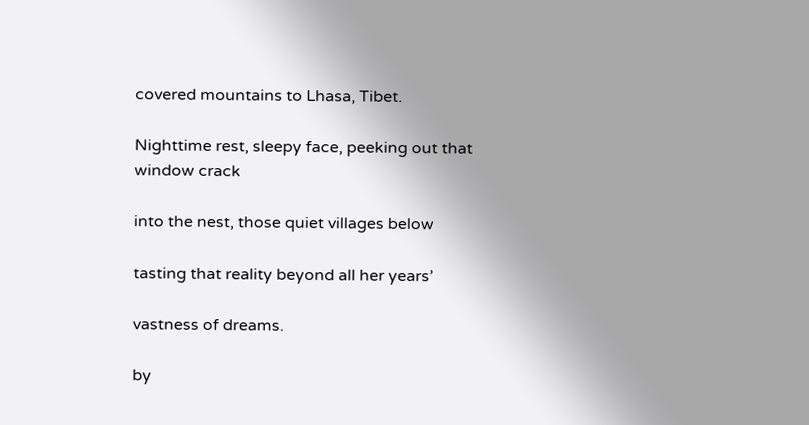covered mountains to Lhasa, Tibet.

Nighttime rest, sleepy face, peeking out that window crack

into the nest, those quiet villages below

tasting that reality beyond all her years’

vastness of dreams.

by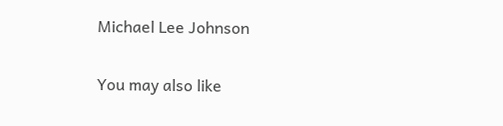Michael Lee Johnson

You may also like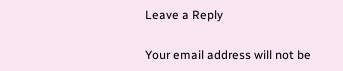Leave a Reply

Your email address will not be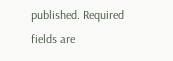published. Required fields are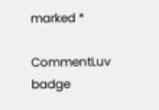marked *

CommentLuv badge